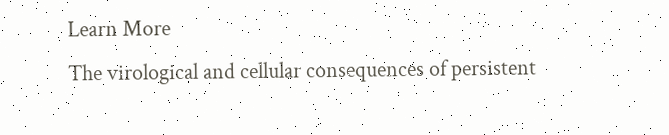Learn More
The virological and cellular consequences of persistent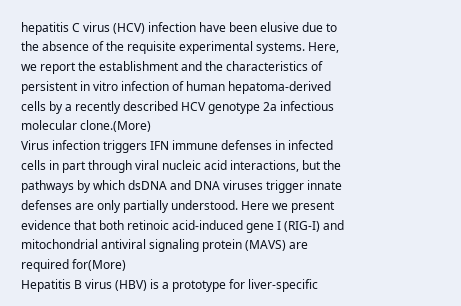hepatitis C virus (HCV) infection have been elusive due to the absence of the requisite experimental systems. Here, we report the establishment and the characteristics of persistent in vitro infection of human hepatoma-derived cells by a recently described HCV genotype 2a infectious molecular clone.(More)
Virus infection triggers IFN immune defenses in infected cells in part through viral nucleic acid interactions, but the pathways by which dsDNA and DNA viruses trigger innate defenses are only partially understood. Here we present evidence that both retinoic acid-induced gene I (RIG-I) and mitochondrial antiviral signaling protein (MAVS) are required for(More)
Hepatitis B virus (HBV) is a prototype for liver-specific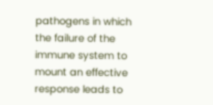pathogens in which the failure of the immune system to mount an effective response leads to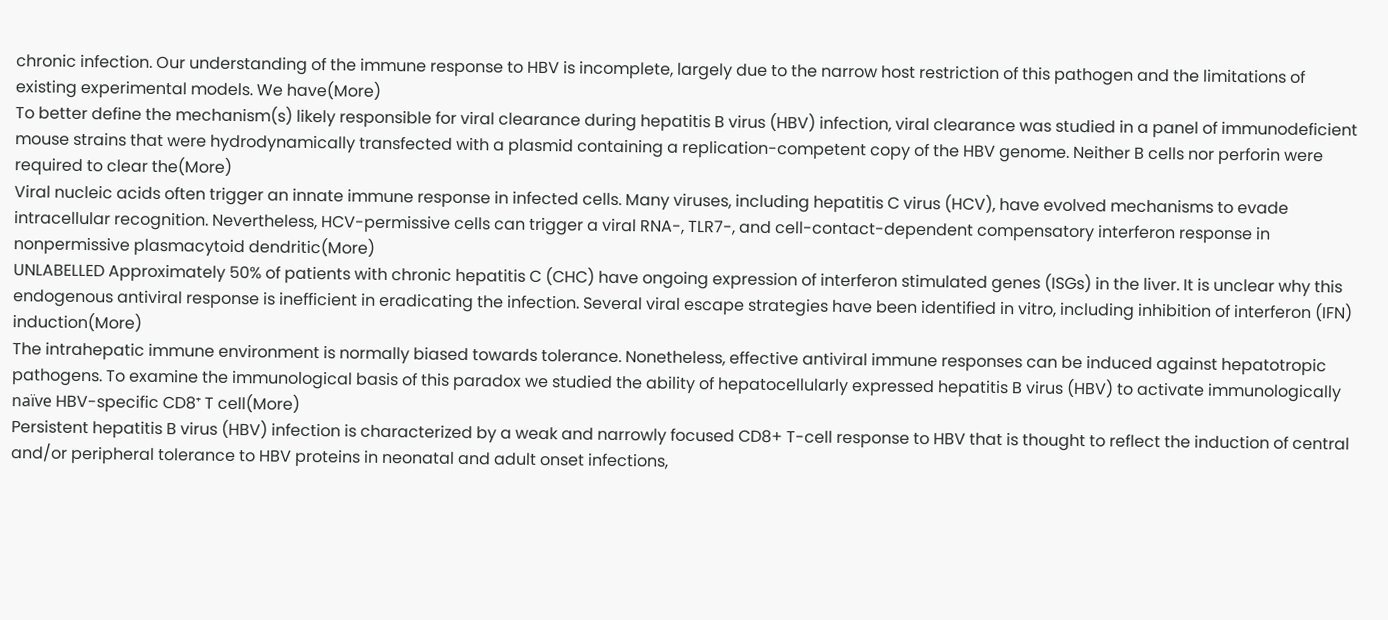chronic infection. Our understanding of the immune response to HBV is incomplete, largely due to the narrow host restriction of this pathogen and the limitations of existing experimental models. We have(More)
To better define the mechanism(s) likely responsible for viral clearance during hepatitis B virus (HBV) infection, viral clearance was studied in a panel of immunodeficient mouse strains that were hydrodynamically transfected with a plasmid containing a replication-competent copy of the HBV genome. Neither B cells nor perforin were required to clear the(More)
Viral nucleic acids often trigger an innate immune response in infected cells. Many viruses, including hepatitis C virus (HCV), have evolved mechanisms to evade intracellular recognition. Nevertheless, HCV-permissive cells can trigger a viral RNA-, TLR7-, and cell-contact-dependent compensatory interferon response in nonpermissive plasmacytoid dendritic(More)
UNLABELLED Approximately 50% of patients with chronic hepatitis C (CHC) have ongoing expression of interferon stimulated genes (ISGs) in the liver. It is unclear why this endogenous antiviral response is inefficient in eradicating the infection. Several viral escape strategies have been identified in vitro, including inhibition of interferon (IFN) induction(More)
The intrahepatic immune environment is normally biased towards tolerance. Nonetheless, effective antiviral immune responses can be induced against hepatotropic pathogens. To examine the immunological basis of this paradox we studied the ability of hepatocellularly expressed hepatitis B virus (HBV) to activate immunologically naïve HBV-specific CD8⁺ T cell(More)
Persistent hepatitis B virus (HBV) infection is characterized by a weak and narrowly focused CD8+ T-cell response to HBV that is thought to reflect the induction of central and/or peripheral tolerance to HBV proteins in neonatal and adult onset infections,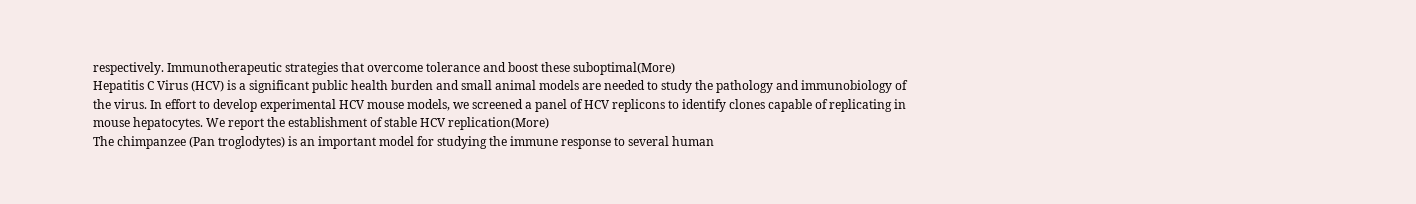respectively. Immunotherapeutic strategies that overcome tolerance and boost these suboptimal(More)
Hepatitis C Virus (HCV) is a significant public health burden and small animal models are needed to study the pathology and immunobiology of the virus. In effort to develop experimental HCV mouse models, we screened a panel of HCV replicons to identify clones capable of replicating in mouse hepatocytes. We report the establishment of stable HCV replication(More)
The chimpanzee (Pan troglodytes) is an important model for studying the immune response to several human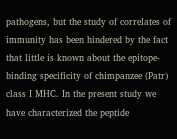pathogens, but the study of correlates of immunity has been hindered by the fact that little is known about the epitope-binding specificity of chimpanzee (Patr) class I MHC. In the present study we have characterized the peptide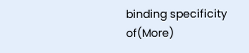binding specificity of(More)